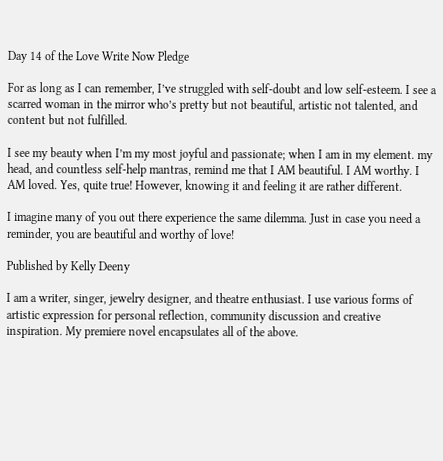Day 14 of the Love Write Now Pledge

For as long as I can remember, I’ve struggled with self-doubt and low self-esteem. I see a scarred woman in the mirror who’s pretty but not beautiful, artistic not talented, and content but not fulfilled.

I see my beauty when I’m my most joyful and passionate; when I am in my element. my head, and countless self-help mantras, remind me that I AM beautiful. I AM worthy. I AM loved. Yes, quite true! However, knowing it and feeling it are rather different.

I imagine many of you out there experience the same dilemma. Just in case you need a reminder, you are beautiful and worthy of love!

Published by Kelly Deeny

I am a writer, singer, jewelry designer, and theatre enthusiast. I use various forms of artistic expression for personal reflection, community discussion and creative inspiration. My premiere novel encapsulates all of the above.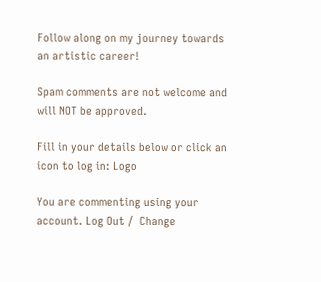Follow along on my journey towards an artistic career!

Spam comments are not welcome and will NOT be approved.

Fill in your details below or click an icon to log in: Logo

You are commenting using your account. Log Out /  Change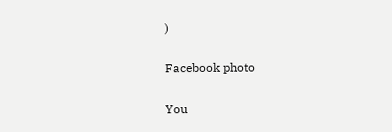)

Facebook photo

You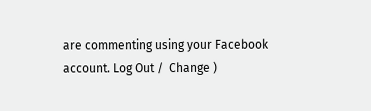are commenting using your Facebook account. Log Out /  Change )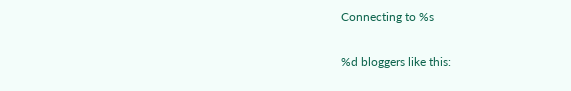Connecting to %s

%d bloggers like this: